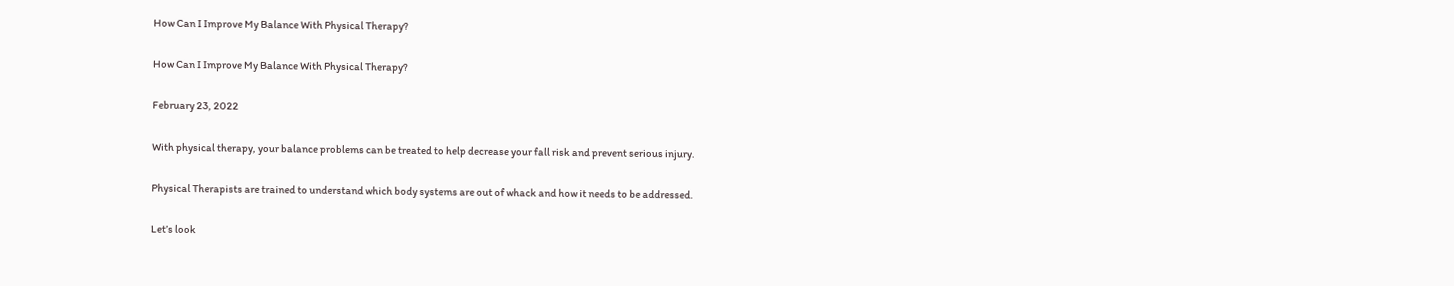How Can I Improve My Balance With Physical Therapy?

How Can I Improve My Balance With Physical Therapy?

February 23, 2022

With physical therapy, your balance problems can be treated to help decrease your fall risk and prevent serious injury.

Physical Therapists are trained to understand which body systems are out of whack and how it needs to be addressed.

Let’s look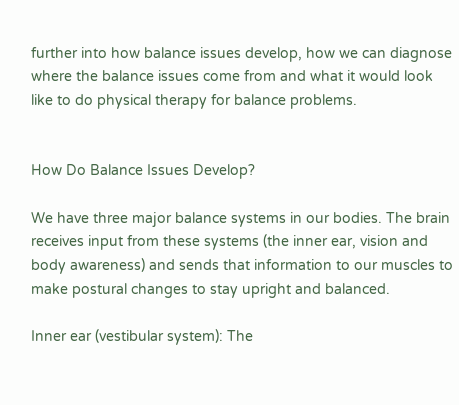further into how balance issues develop, how we can diagnose where the balance issues come from and what it would look like to do physical therapy for balance problems.


How Do Balance Issues Develop?

We have three major balance systems in our bodies. The brain receives input from these systems (the inner ear, vision and body awareness) and sends that information to our muscles to make postural changes to stay upright and balanced.

Inner ear (vestibular system): The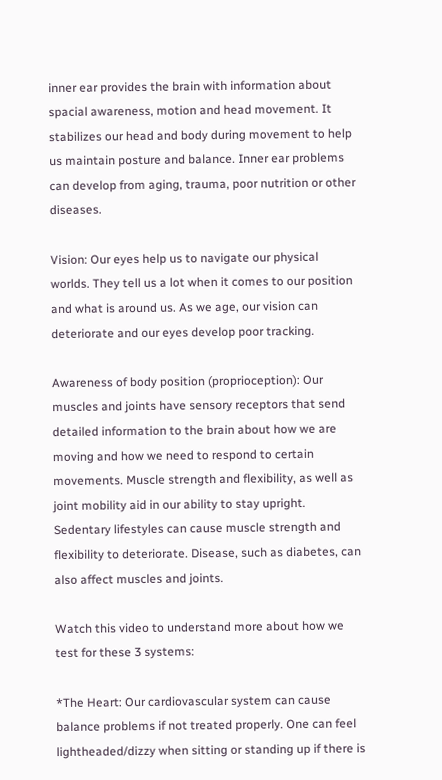inner ear provides the brain with information about spacial awareness, motion and head movement. It stabilizes our head and body during movement to help us maintain posture and balance. Inner ear problems can develop from aging, trauma, poor nutrition or other diseases.

Vision: Our eyes help us to navigate our physical worlds. They tell us a lot when it comes to our position and what is around us. As we age, our vision can deteriorate and our eyes develop poor tracking.

Awareness of body position (proprioception): Our muscles and joints have sensory receptors that send detailed information to the brain about how we are moving and how we need to respond to certain movements. Muscle strength and flexibility, as well as joint mobility aid in our ability to stay upright. Sedentary lifestyles can cause muscle strength and flexibility to deteriorate. Disease, such as diabetes, can also affect muscles and joints.

Watch this video to understand more about how we test for these 3 systems:

*The Heart: Our cardiovascular system can cause balance problems if not treated properly. One can feel lightheaded/dizzy when sitting or standing up if there is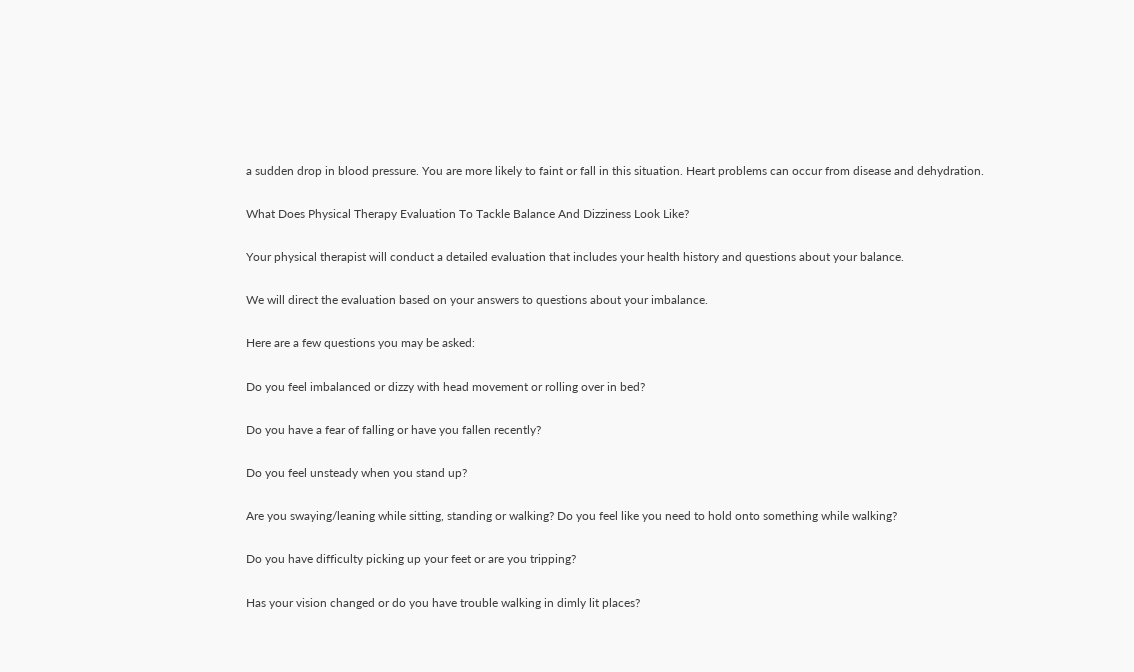a sudden drop in blood pressure. You are more likely to faint or fall in this situation. Heart problems can occur from disease and dehydration.

What Does Physical Therapy Evaluation To Tackle Balance And Dizziness Look Like?

Your physical therapist will conduct a detailed evaluation that includes your health history and questions about your balance.

We will direct the evaluation based on your answers to questions about your imbalance.

Here are a few questions you may be asked:

Do you feel imbalanced or dizzy with head movement or rolling over in bed?

Do you have a fear of falling or have you fallen recently?

Do you feel unsteady when you stand up?

Are you swaying/leaning while sitting, standing or walking? Do you feel like you need to hold onto something while walking?

Do you have difficulty picking up your feet or are you tripping?

Has your vision changed or do you have trouble walking in dimly lit places?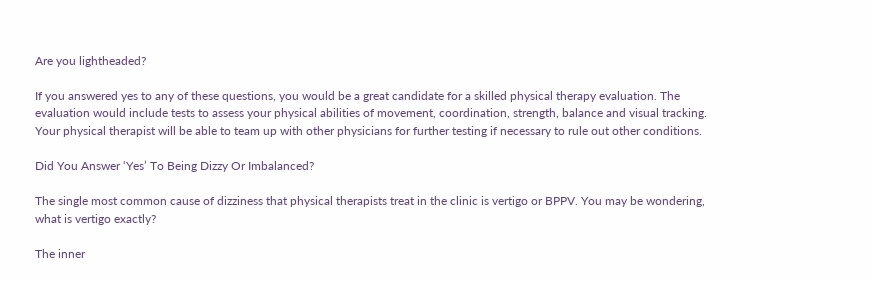Are you lightheaded?

If you answered yes to any of these questions, you would be a great candidate for a skilled physical therapy evaluation. The evaluation would include tests to assess your physical abilities of movement, coordination, strength, balance and visual tracking. Your physical therapist will be able to team up with other physicians for further testing if necessary to rule out other conditions.

Did You Answer ‘Yes’ To Being Dizzy Or Imbalanced?

The single most common cause of dizziness that physical therapists treat in the clinic is vertigo or BPPV. You may be wondering, what is vertigo exactly?

The inner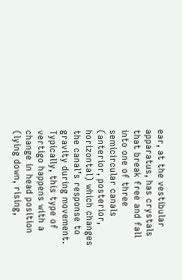ear, at the vestibular apparatus, has crystals that break free and fall into one of three semicircular canals (anterior, posterior, horizontal) which changes the canal’s response to gravity during movement. Typically, this type of vertigo happens with a change in head position (lying down, rising,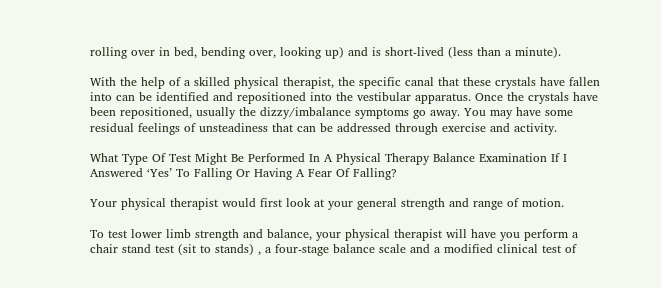rolling over in bed, bending over, looking up) and is short-lived (less than a minute).

With the help of a skilled physical therapist, the specific canal that these crystals have fallen into can be identified and repositioned into the vestibular apparatus. Once the crystals have been repositioned, usually the dizzy/imbalance symptoms go away. You may have some residual feelings of unsteadiness that can be addressed through exercise and activity.

What Type Of Test Might Be Performed In A Physical Therapy Balance Examination If I Answered ‘Yes’ To Falling Or Having A Fear Of Falling?

Your physical therapist would first look at your general strength and range of motion.

To test lower limb strength and balance, your physical therapist will have you perform a chair stand test (sit to stands) , a four-stage balance scale and a modified clinical test of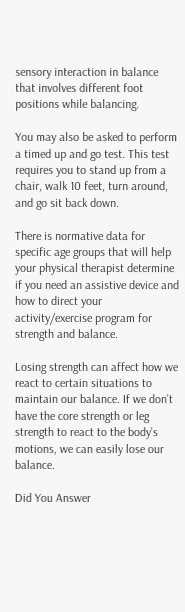sensory interaction in balance that involves different foot positions while balancing.

You may also be asked to perform a timed up and go test. This test requires you to stand up from a chair, walk 10 feet, turn around, and go sit back down.

There is normative data for specific age groups that will help your physical therapist determine if you need an assistive device and how to direct your activity/exercise program for strength and balance.

Losing strength can affect how we react to certain situations to maintain our balance. If we don’t have the core strength or leg strength to react to the body’s motions, we can easily lose our balance.

Did You Answer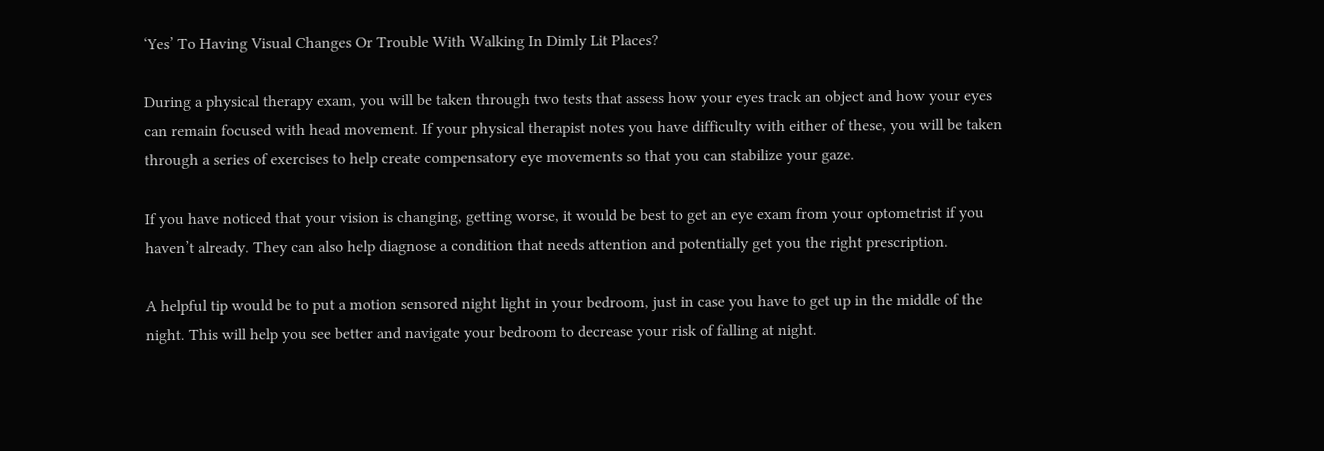‘Yes’ To Having Visual Changes Or Trouble With Walking In Dimly Lit Places?

During a physical therapy exam, you will be taken through two tests that assess how your eyes track an object and how your eyes can remain focused with head movement. If your physical therapist notes you have difficulty with either of these, you will be taken through a series of exercises to help create compensatory eye movements so that you can stabilize your gaze.

If you have noticed that your vision is changing, getting worse, it would be best to get an eye exam from your optometrist if you haven’t already. They can also help diagnose a condition that needs attention and potentially get you the right prescription.

A helpful tip would be to put a motion sensored night light in your bedroom, just in case you have to get up in the middle of the night. This will help you see better and navigate your bedroom to decrease your risk of falling at night.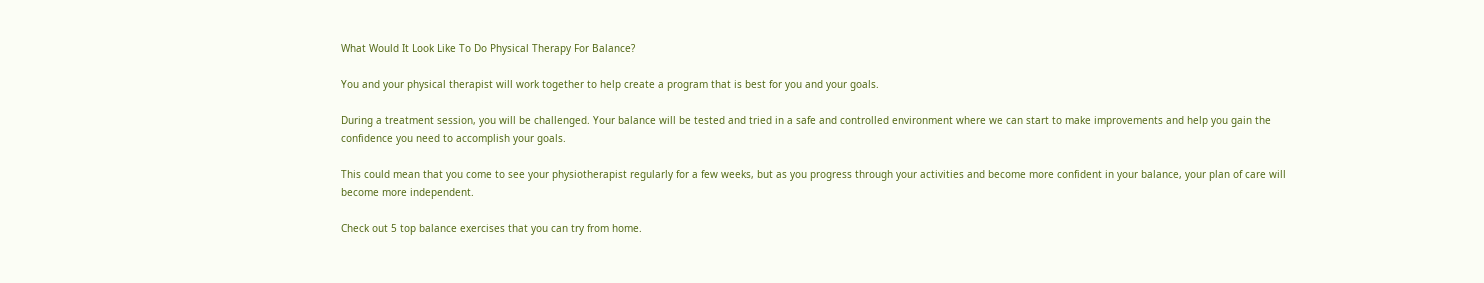What Would It Look Like To Do Physical Therapy For Balance?

You and your physical therapist will work together to help create a program that is best for you and your goals.

During a treatment session, you will be challenged. Your balance will be tested and tried in a safe and controlled environment where we can start to make improvements and help you gain the confidence you need to accomplish your goals.

This could mean that you come to see your physiotherapist regularly for a few weeks, but as you progress through your activities and become more confident in your balance, your plan of care will become more independent.

Check out 5 top balance exercises that you can try from home.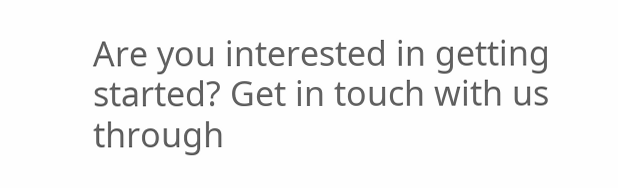Are you interested in getting started? Get in touch with us through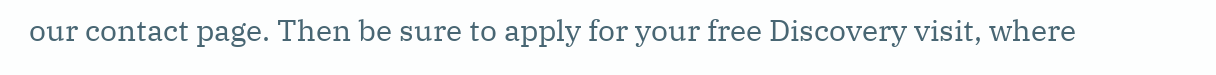our contact page. Then be sure to apply for your free Discovery visit, where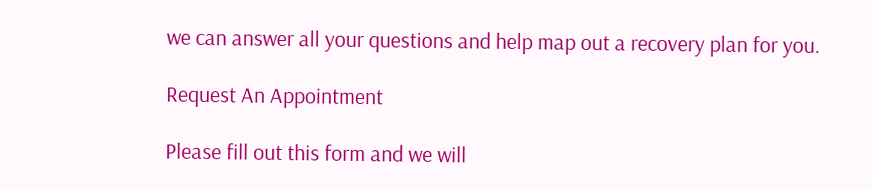we can answer all your questions and help map out a recovery plan for you.

Request An Appointment

Please fill out this form and we will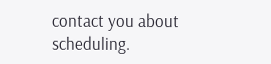contact you about scheduling.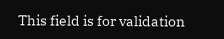This field is for validation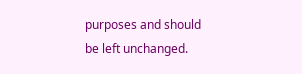purposes and should be left unchanged.